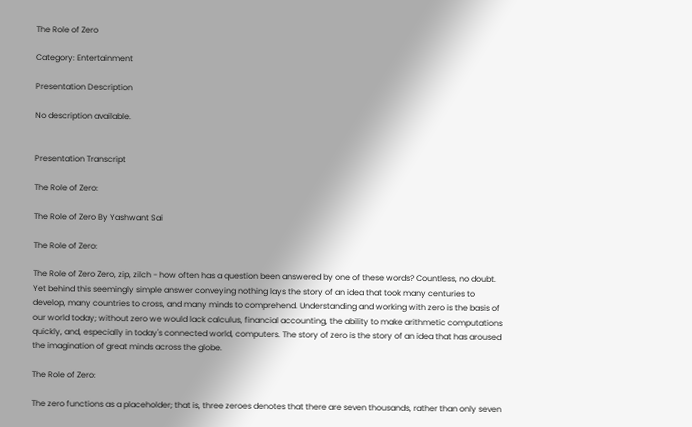The Role of Zero

Category: Entertainment

Presentation Description

No description available.


Presentation Transcript

The Role of Zero:

The Role of Zero By Yashwant Sai

The Role of Zero:

The Role of Zero Zero, zip, zilch - how often has a question been answered by one of these words? Countless, no doubt. Yet behind this seemingly simple answer conveying nothing lays the story of an idea that took many centuries to develop, many countries to cross, and many minds to comprehend. Understanding and working with zero is the basis of our world today; without zero we would lack calculus, financial accounting, the ability to make arithmetic computations quickly, and, especially in today's connected world, computers. The story of zero is the story of an idea that has aroused the imagination of great minds across the globe.

The Role of Zero:

The zero functions as a placeholder; that is, three zeroes denotes that there are seven thousands, rather than only seven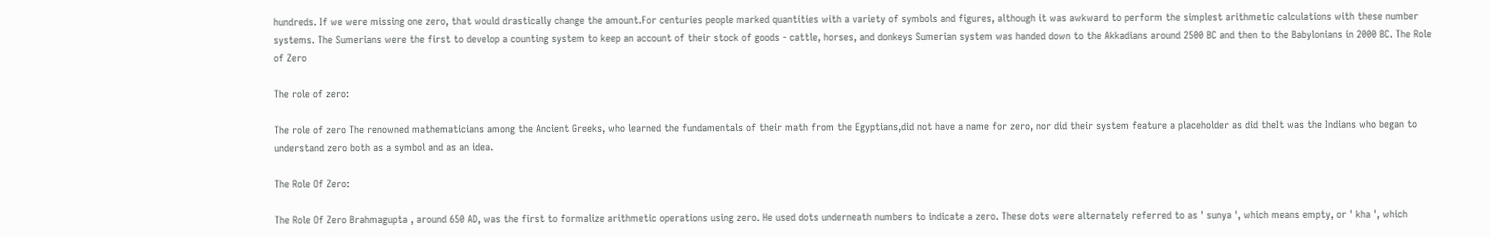hundreds. If we were missing one zero, that would drastically change the amount.For centuries people marked quantities with a variety of symbols and figures, although it was awkward to perform the simplest arithmetic calculations with these number systems. The Sumerians were the first to develop a counting system to keep an account of their stock of goods - cattle, horses, and donkeys Sumerian system was handed down to the Akkadians around 2500 BC and then to the Babylonians in 2000 BC. The Role of Zero

The role of zero:

The role of zero The renowned mathematicians among the Ancient Greeks, who learned the fundamentals of their math from the Egyptians,did not have a name for zero, nor did their system feature a placeholder as did theIt was the Indians who began to understand zero both as a symbol and as an idea.

The Role Of Zero:

The Role Of Zero Brahmagupta , around 650 AD, was the first to formalize arithmetic operations using zero. He used dots underneath numbers to indicate a zero. These dots were alternately referred to as ' sunya ', which means empty, or ' kha ', which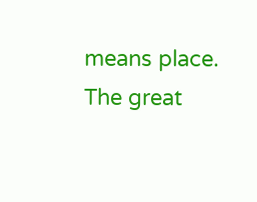means place. The great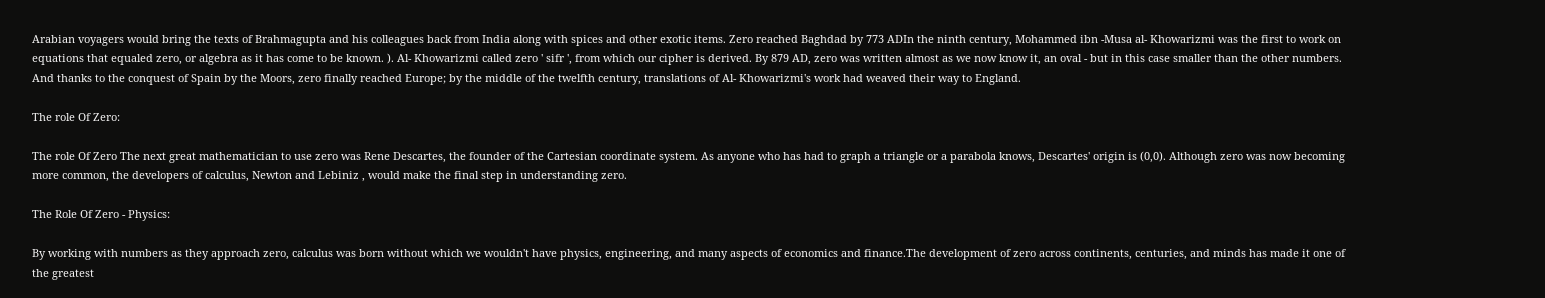Arabian voyagers would bring the texts of Brahmagupta and his colleagues back from India along with spices and other exotic items. Zero reached Baghdad by 773 ADIn the ninth century, Mohammed ibn -Musa al- Khowarizmi was the first to work on equations that equaled zero, or algebra as it has come to be known. ). Al- Khowarizmi called zero ' sifr ', from which our cipher is derived. By 879 AD, zero was written almost as we now know it, an oval - but in this case smaller than the other numbers. And thanks to the conquest of Spain by the Moors, zero finally reached Europe; by the middle of the twelfth century, translations of Al- Khowarizmi's work had weaved their way to England.

The role Of Zero:

The role Of Zero The next great mathematician to use zero was Rene Descartes, the founder of the Cartesian coordinate system. As anyone who has had to graph a triangle or a parabola knows, Descartes' origin is (0,0). Although zero was now becoming more common, the developers of calculus, Newton and Lebiniz , would make the final step in understanding zero.

The Role Of Zero - Physics:

By working with numbers as they approach zero, calculus was born without which we wouldn't have physics, engineering, and many aspects of economics and finance.The development of zero across continents, centuries, and minds has made it one of the greatest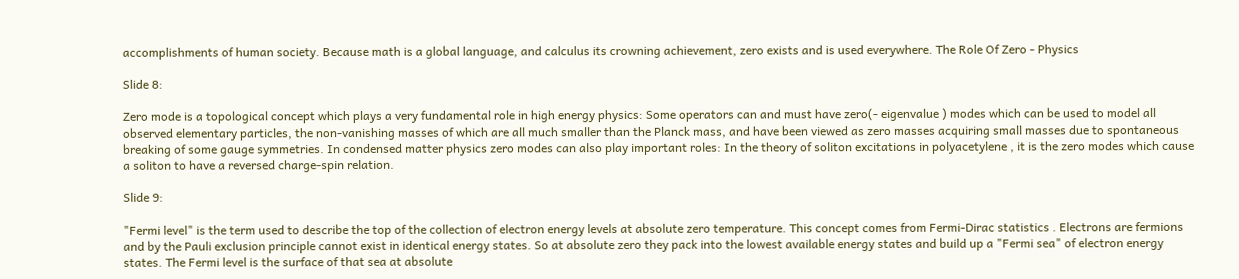accomplishments of human society. Because math is a global language, and calculus its crowning achievement, zero exists and is used everywhere. The Role Of Zero - Physics

Slide 8:

Zero mode is a topological concept which plays a very fundamental role in high energy physics: Some operators can and must have zero(- eigenvalue ) modes which can be used to model all observed elementary particles, the non-vanishing masses of which are all much smaller than the Planck mass, and have been viewed as zero masses acquiring small masses due to spontaneous breaking of some gauge symmetries. In condensed matter physics zero modes can also play important roles: In the theory of soliton excitations in polyacetylene , it is the zero modes which cause a soliton to have a reversed charge-spin relation.

Slide 9:

"Fermi level" is the term used to describe the top of the collection of electron energy levels at absolute zero temperature. This concept comes from Fermi-Dirac statistics . Electrons are fermions and by the Pauli exclusion principle cannot exist in identical energy states. So at absolute zero they pack into the lowest available energy states and build up a "Fermi sea" of electron energy states. The Fermi level is the surface of that sea at absolute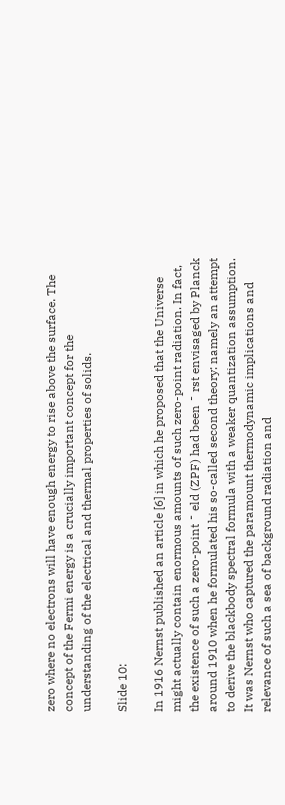zero where no electrons will have enough energy to rise above the surface. The concept of the Fermi energy is a crucially important concept for the understanding of the electrical and thermal properties of solids.

Slide 10:

In 1916 Nernst published an article [6] in which he proposed that the Universe might actually contain enormous amounts of such zero-point radiation. In fact, the existence of such a zero-point ¯ eld (ZPF) had been ¯ rst envisaged by Planck around 1910 when he formulated his so-called second theory: namely an attempt to derive the blackbody spectral formula with a weaker quantization assumption. It was Nernst who captured the paramount thermodynamic implications and relevance of such a sea of background radiation and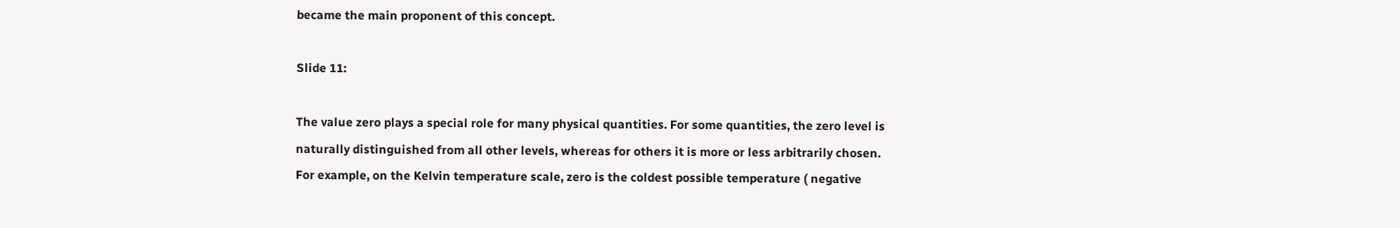became the main proponent of this concept.

Slide 11:

The value zero plays a special role for many physical quantities. For some quantities, the zero level is naturally distinguished from all other levels, whereas for others it is more or less arbitrarily chosen. For example, on the Kelvin temperature scale, zero is the coldest possible temperature ( negative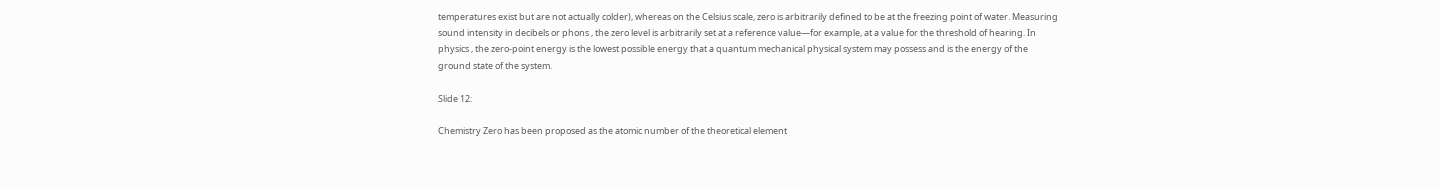temperatures exist but are not actually colder), whereas on the Celsius scale, zero is arbitrarily defined to be at the freezing point of water. Measuring sound intensity in decibels or phons , the zero level is arbitrarily set at a reference value—for example, at a value for the threshold of hearing. In physics , the zero-point energy is the lowest possible energy that a quantum mechanical physical system may possess and is the energy of the ground state of the system.

Slide 12:

Chemistry Zero has been proposed as the atomic number of the theoretical element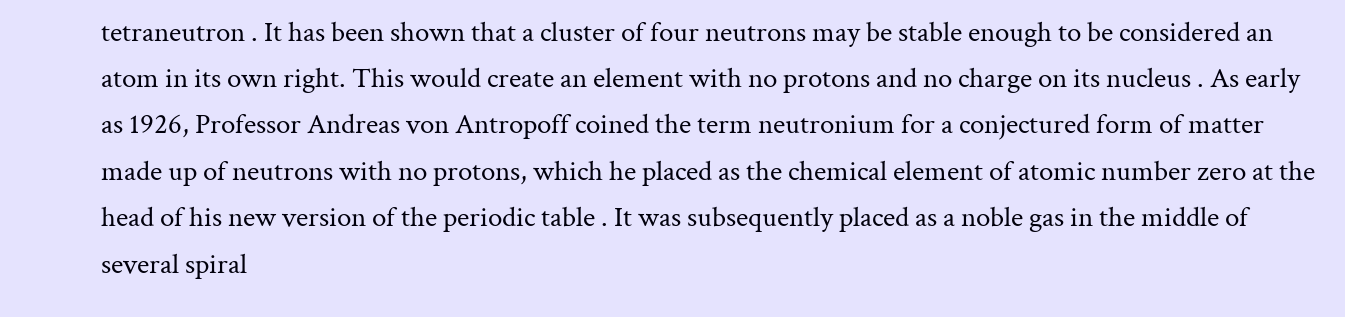tetraneutron . It has been shown that a cluster of four neutrons may be stable enough to be considered an atom in its own right. This would create an element with no protons and no charge on its nucleus . As early as 1926, Professor Andreas von Antropoff coined the term neutronium for a conjectured form of matter made up of neutrons with no protons, which he placed as the chemical element of atomic number zero at the head of his new version of the periodic table . It was subsequently placed as a noble gas in the middle of several spiral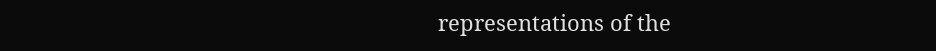representations of the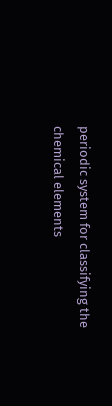periodic system for classifying the chemical elements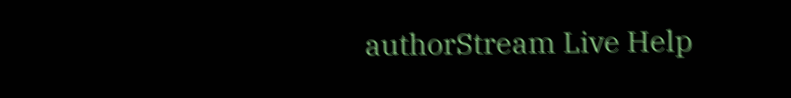authorStream Live Help